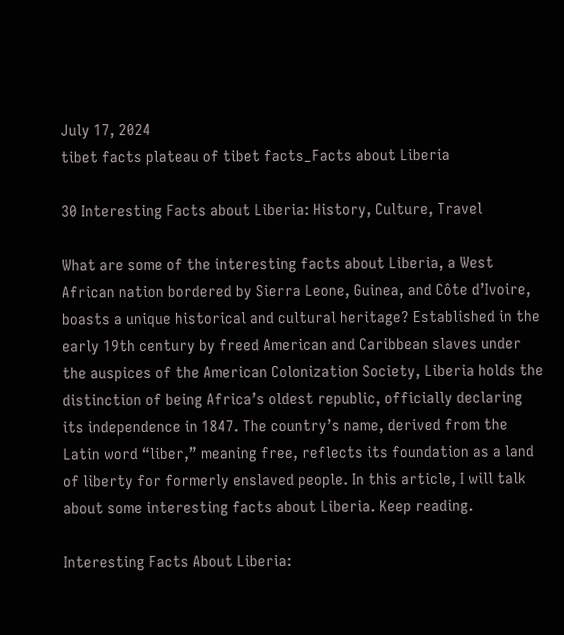July 17, 2024
tibet facts plateau of tibet facts_Facts about Liberia

30 Interesting Facts about Liberia: History, Culture, Travel

What are some of the interesting facts about Liberia, a West African nation bordered by Sierra Leone, Guinea, and Côte d’Ivoire, boasts a unique historical and cultural heritage? Established in the early 19th century by freed American and Caribbean slaves under the auspices of the American Colonization Society, Liberia holds the distinction of being Africa’s oldest republic, officially declaring its independence in 1847. The country’s name, derived from the Latin word “liber,” meaning free, reflects its foundation as a land of liberty for formerly enslaved people. In this article, I will talk about some interesting facts about Liberia. Keep reading.

Interesting Facts About Liberia: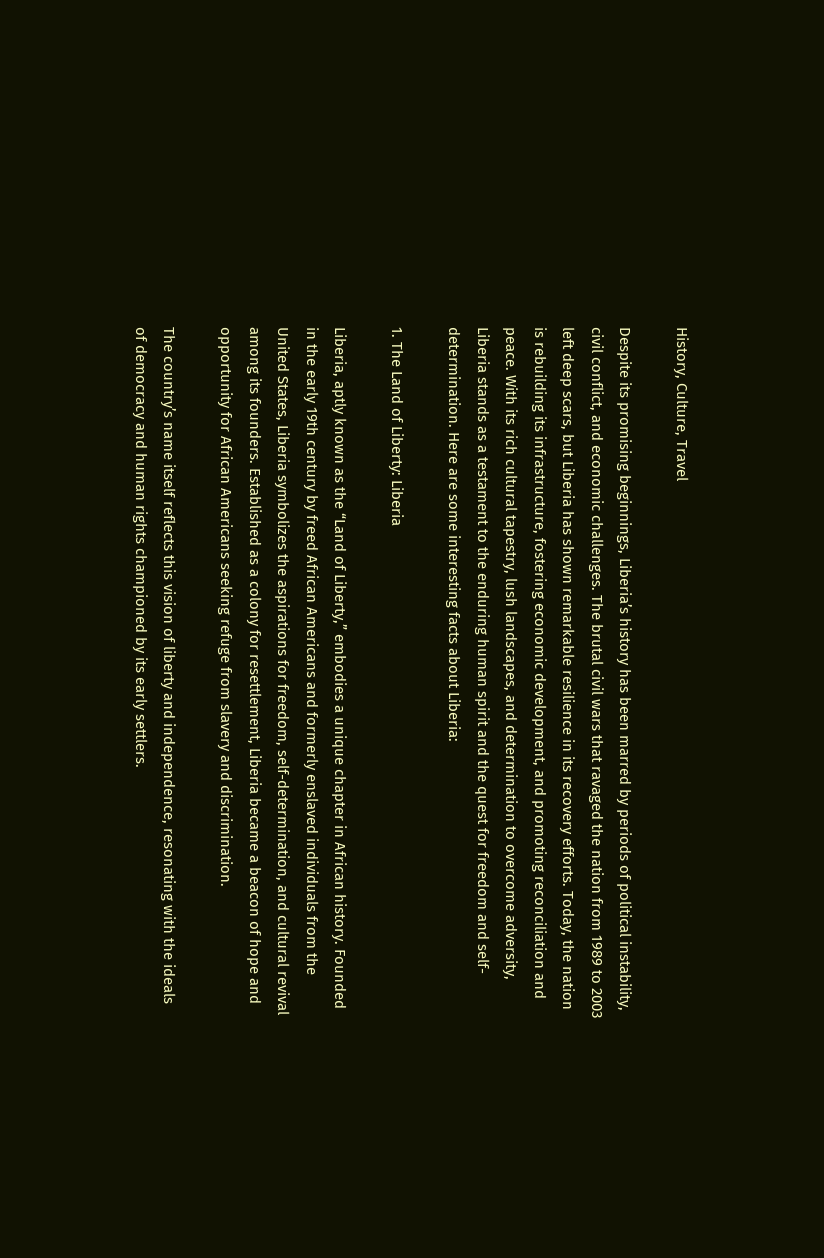History, Culture, Travel

Despite its promising beginnings, Liberia’s history has been marred by periods of political instability, civil conflict, and economic challenges. The brutal civil wars that ravaged the nation from 1989 to 2003 left deep scars, but Liberia has shown remarkable resilience in its recovery efforts. Today, the nation is rebuilding its infrastructure, fostering economic development, and promoting reconciliation and peace. With its rich cultural tapestry, lush landscapes, and determination to overcome adversity, Liberia stands as a testament to the enduring human spirit and the quest for freedom and self-determination. Here are some interesting facts about Liberia:

1. The Land of Liberty: Liberia

Liberia, aptly known as the “Land of Liberty,” embodies a unique chapter in African history. Founded in the early 19th century by freed African Americans and formerly enslaved individuals from the United States, Liberia symbolizes the aspirations for freedom, self-determination, and cultural revival among its founders. Established as a colony for resettlement, Liberia became a beacon of hope and opportunity for African Americans seeking refuge from slavery and discrimination.

The country’s name itself reflects this vision of liberty and independence, resonating with the ideals of democracy and human rights championed by its early settlers.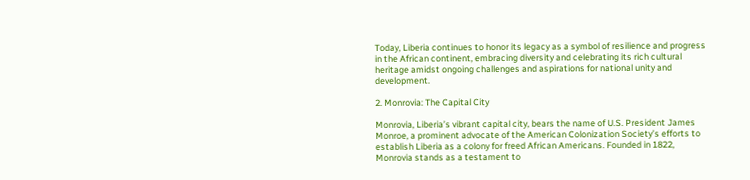Today, Liberia continues to honor its legacy as a symbol of resilience and progress in the African continent, embracing diversity and celebrating its rich cultural heritage amidst ongoing challenges and aspirations for national unity and development.

2. Monrovia: The Capital City

Monrovia, Liberia’s vibrant capital city, bears the name of U.S. President James Monroe, a prominent advocate of the American Colonization Society’s efforts to establish Liberia as a colony for freed African Americans. Founded in 1822, Monrovia stands as a testament to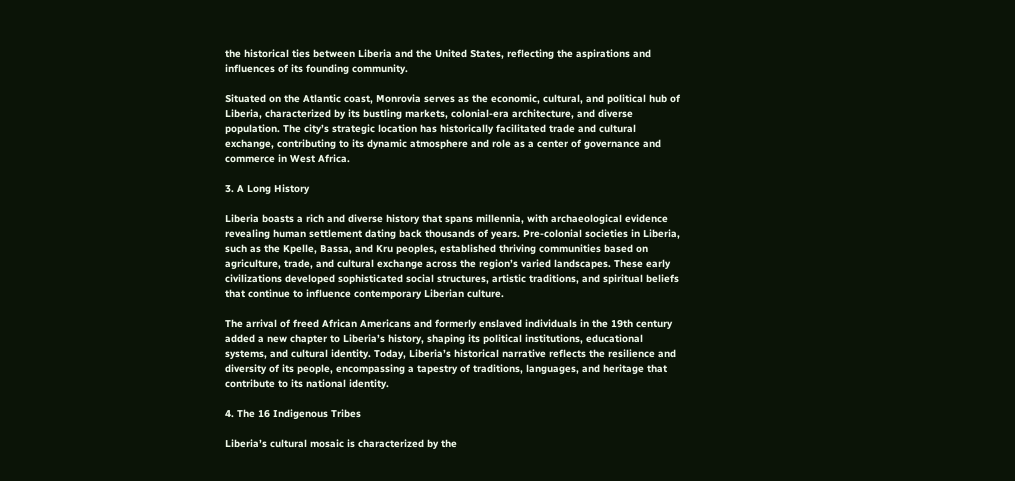the historical ties between Liberia and the United States, reflecting the aspirations and influences of its founding community.

Situated on the Atlantic coast, Monrovia serves as the economic, cultural, and political hub of Liberia, characterized by its bustling markets, colonial-era architecture, and diverse population. The city’s strategic location has historically facilitated trade and cultural exchange, contributing to its dynamic atmosphere and role as a center of governance and commerce in West Africa.

3. A Long History

Liberia boasts a rich and diverse history that spans millennia, with archaeological evidence revealing human settlement dating back thousands of years. Pre-colonial societies in Liberia, such as the Kpelle, Bassa, and Kru peoples, established thriving communities based on agriculture, trade, and cultural exchange across the region’s varied landscapes. These early civilizations developed sophisticated social structures, artistic traditions, and spiritual beliefs that continue to influence contemporary Liberian culture.

The arrival of freed African Americans and formerly enslaved individuals in the 19th century added a new chapter to Liberia’s history, shaping its political institutions, educational systems, and cultural identity. Today, Liberia’s historical narrative reflects the resilience and diversity of its people, encompassing a tapestry of traditions, languages, and heritage that contribute to its national identity.

4. The 16 Indigenous Tribes

Liberia’s cultural mosaic is characterized by the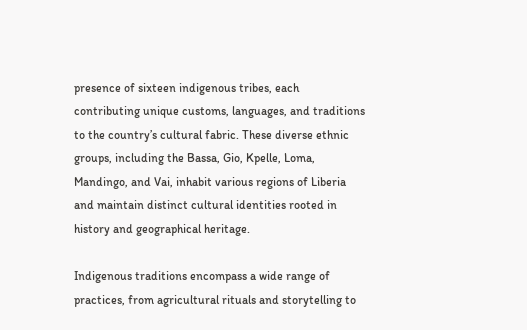presence of sixteen indigenous tribes, each contributing unique customs, languages, and traditions to the country’s cultural fabric. These diverse ethnic groups, including the Bassa, Gio, Kpelle, Loma, Mandingo, and Vai, inhabit various regions of Liberia and maintain distinct cultural identities rooted in history and geographical heritage.

Indigenous traditions encompass a wide range of practices, from agricultural rituals and storytelling to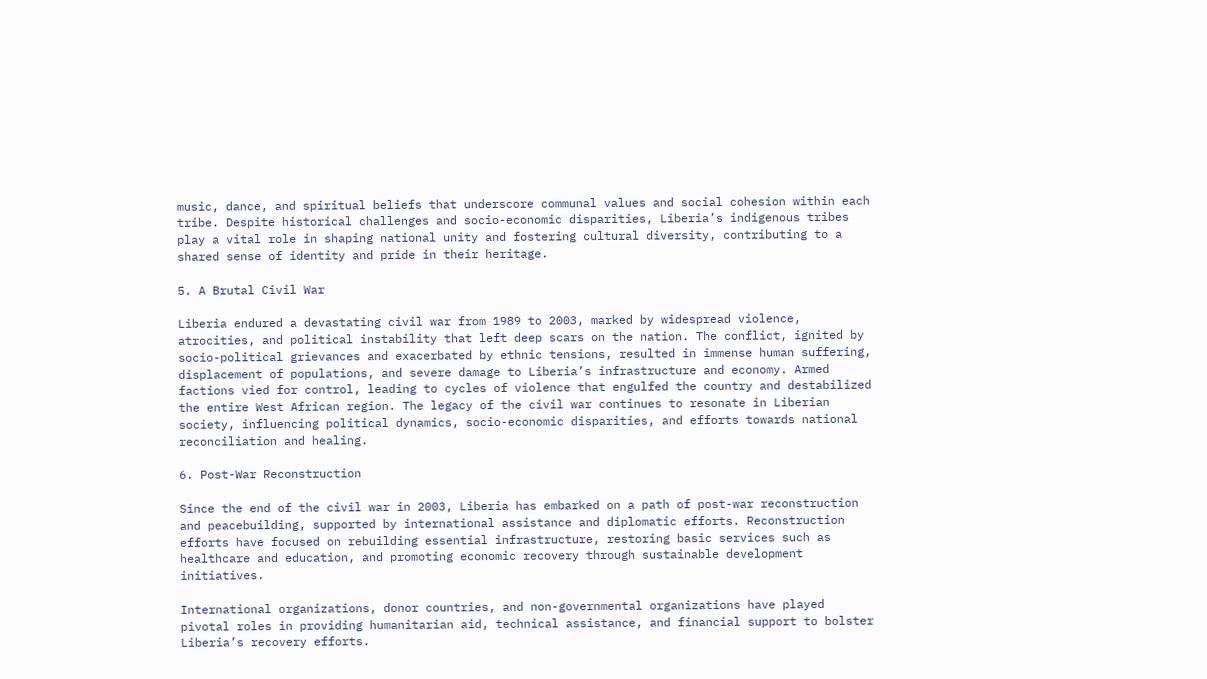music, dance, and spiritual beliefs that underscore communal values and social cohesion within each tribe. Despite historical challenges and socio-economic disparities, Liberia’s indigenous tribes play a vital role in shaping national unity and fostering cultural diversity, contributing to a shared sense of identity and pride in their heritage.

5. A Brutal Civil War

Liberia endured a devastating civil war from 1989 to 2003, marked by widespread violence, atrocities, and political instability that left deep scars on the nation. The conflict, ignited by socio-political grievances and exacerbated by ethnic tensions, resulted in immense human suffering, displacement of populations, and severe damage to Liberia’s infrastructure and economy. Armed factions vied for control, leading to cycles of violence that engulfed the country and destabilized the entire West African region. The legacy of the civil war continues to resonate in Liberian society, influencing political dynamics, socio-economic disparities, and efforts towards national reconciliation and healing.

6. Post-War Reconstruction

Since the end of the civil war in 2003, Liberia has embarked on a path of post-war reconstruction and peacebuilding, supported by international assistance and diplomatic efforts. Reconstruction efforts have focused on rebuilding essential infrastructure, restoring basic services such as healthcare and education, and promoting economic recovery through sustainable development initiatives.

International organizations, donor countries, and non-governmental organizations have played pivotal roles in providing humanitarian aid, technical assistance, and financial support to bolster Liberia’s recovery efforts.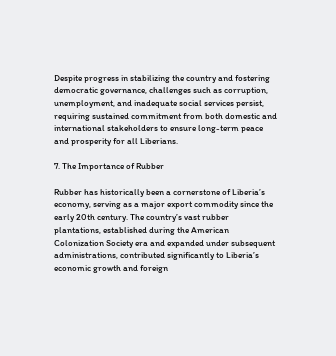Despite progress in stabilizing the country and fostering democratic governance, challenges such as corruption, unemployment, and inadequate social services persist, requiring sustained commitment from both domestic and international stakeholders to ensure long-term peace and prosperity for all Liberians.

7. The Importance of Rubber

Rubber has historically been a cornerstone of Liberia’s economy, serving as a major export commodity since the early 20th century. The country’s vast rubber plantations, established during the American Colonization Society era and expanded under subsequent administrations, contributed significantly to Liberia’s economic growth and foreign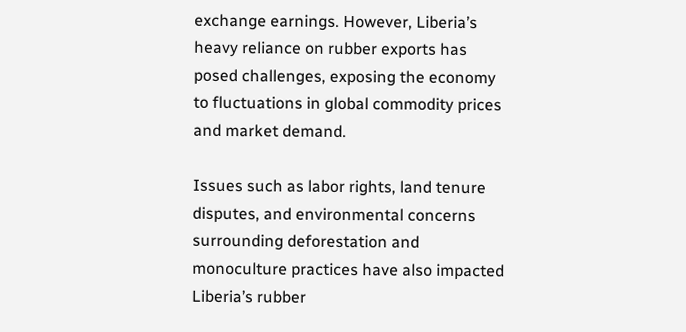exchange earnings. However, Liberia’s heavy reliance on rubber exports has posed challenges, exposing the economy to fluctuations in global commodity prices and market demand.

Issues such as labor rights, land tenure disputes, and environmental concerns surrounding deforestation and monoculture practices have also impacted Liberia’s rubber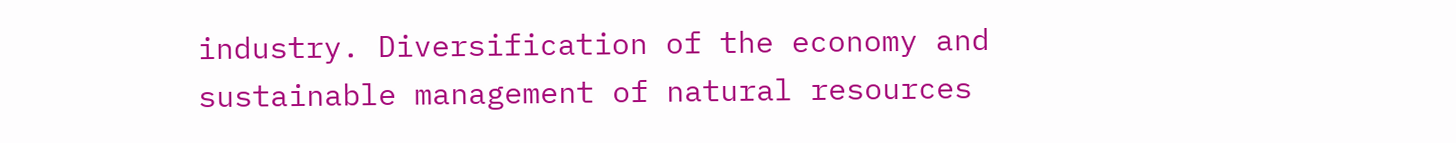industry. Diversification of the economy and sustainable management of natural resources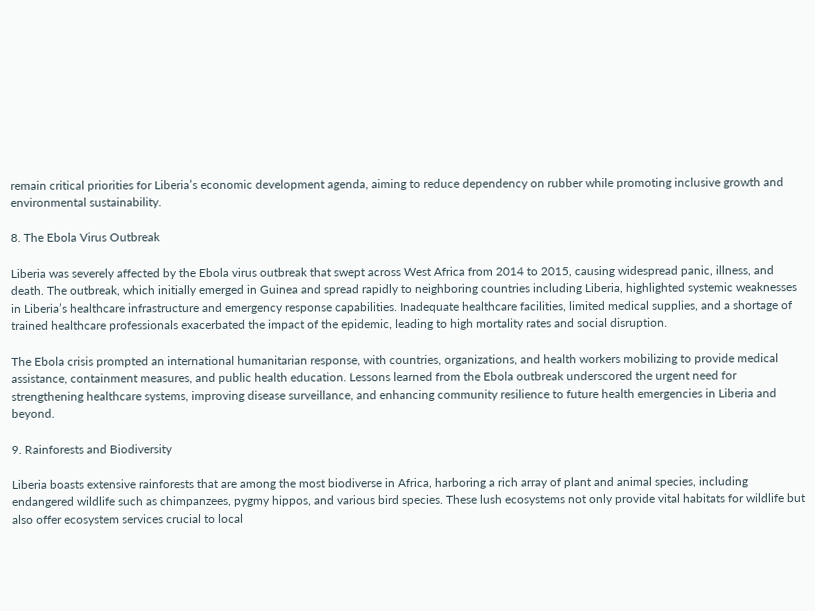remain critical priorities for Liberia’s economic development agenda, aiming to reduce dependency on rubber while promoting inclusive growth and environmental sustainability.

8. The Ebola Virus Outbreak

Liberia was severely affected by the Ebola virus outbreak that swept across West Africa from 2014 to 2015, causing widespread panic, illness, and death. The outbreak, which initially emerged in Guinea and spread rapidly to neighboring countries including Liberia, highlighted systemic weaknesses in Liberia’s healthcare infrastructure and emergency response capabilities. Inadequate healthcare facilities, limited medical supplies, and a shortage of trained healthcare professionals exacerbated the impact of the epidemic, leading to high mortality rates and social disruption.

The Ebola crisis prompted an international humanitarian response, with countries, organizations, and health workers mobilizing to provide medical assistance, containment measures, and public health education. Lessons learned from the Ebola outbreak underscored the urgent need for strengthening healthcare systems, improving disease surveillance, and enhancing community resilience to future health emergencies in Liberia and beyond.

9. Rainforests and Biodiversity

Liberia boasts extensive rainforests that are among the most biodiverse in Africa, harboring a rich array of plant and animal species, including endangered wildlife such as chimpanzees, pygmy hippos, and various bird species. These lush ecosystems not only provide vital habitats for wildlife but also offer ecosystem services crucial to local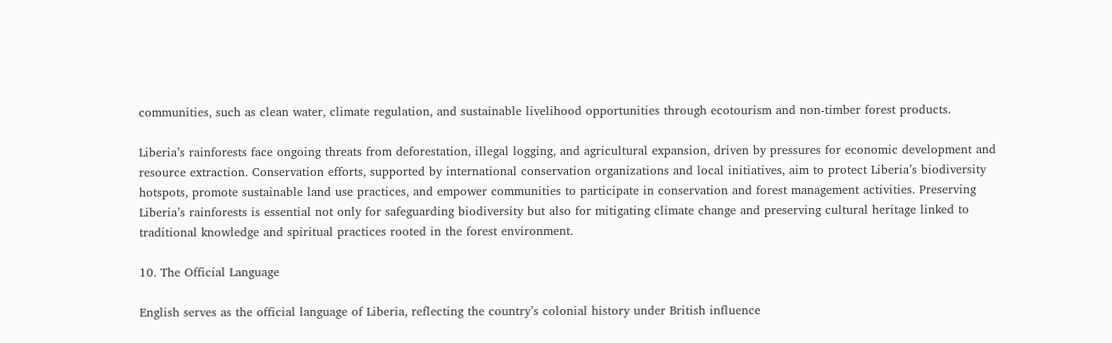communities, such as clean water, climate regulation, and sustainable livelihood opportunities through ecotourism and non-timber forest products.

Liberia’s rainforests face ongoing threats from deforestation, illegal logging, and agricultural expansion, driven by pressures for economic development and resource extraction. Conservation efforts, supported by international conservation organizations and local initiatives, aim to protect Liberia’s biodiversity hotspots, promote sustainable land use practices, and empower communities to participate in conservation and forest management activities. Preserving Liberia’s rainforests is essential not only for safeguarding biodiversity but also for mitigating climate change and preserving cultural heritage linked to traditional knowledge and spiritual practices rooted in the forest environment.

10. The Official Language

English serves as the official language of Liberia, reflecting the country’s colonial history under British influence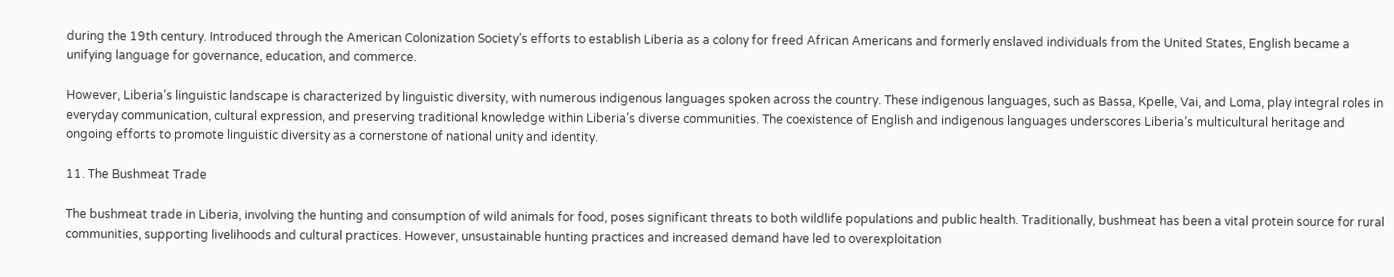during the 19th century. Introduced through the American Colonization Society’s efforts to establish Liberia as a colony for freed African Americans and formerly enslaved individuals from the United States, English became a unifying language for governance, education, and commerce.

However, Liberia’s linguistic landscape is characterized by linguistic diversity, with numerous indigenous languages spoken across the country. These indigenous languages, such as Bassa, Kpelle, Vai, and Loma, play integral roles in everyday communication, cultural expression, and preserving traditional knowledge within Liberia’s diverse communities. The coexistence of English and indigenous languages underscores Liberia’s multicultural heritage and ongoing efforts to promote linguistic diversity as a cornerstone of national unity and identity.

11. The Bushmeat Trade

The bushmeat trade in Liberia, involving the hunting and consumption of wild animals for food, poses significant threats to both wildlife populations and public health. Traditionally, bushmeat has been a vital protein source for rural communities, supporting livelihoods and cultural practices. However, unsustainable hunting practices and increased demand have led to overexploitation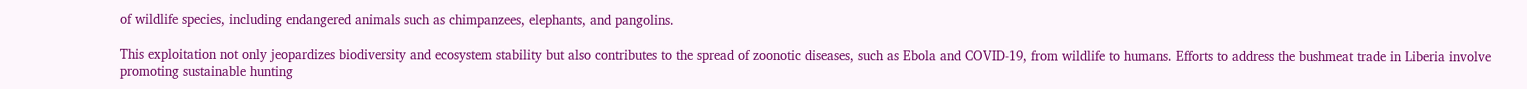of wildlife species, including endangered animals such as chimpanzees, elephants, and pangolins.

This exploitation not only jeopardizes biodiversity and ecosystem stability but also contributes to the spread of zoonotic diseases, such as Ebola and COVID-19, from wildlife to humans. Efforts to address the bushmeat trade in Liberia involve promoting sustainable hunting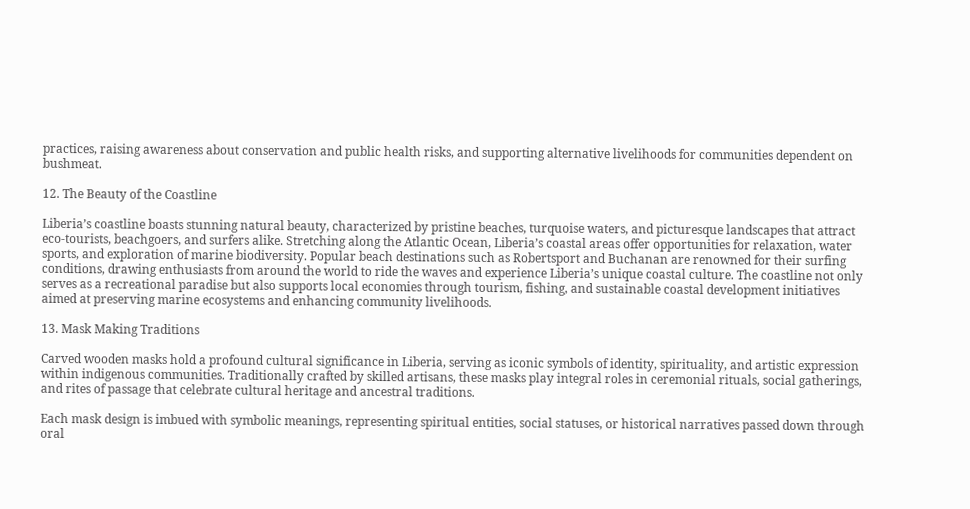practices, raising awareness about conservation and public health risks, and supporting alternative livelihoods for communities dependent on bushmeat.

12. The Beauty of the Coastline

Liberia’s coastline boasts stunning natural beauty, characterized by pristine beaches, turquoise waters, and picturesque landscapes that attract eco-tourists, beachgoers, and surfers alike. Stretching along the Atlantic Ocean, Liberia’s coastal areas offer opportunities for relaxation, water sports, and exploration of marine biodiversity. Popular beach destinations such as Robertsport and Buchanan are renowned for their surfing conditions, drawing enthusiasts from around the world to ride the waves and experience Liberia’s unique coastal culture. The coastline not only serves as a recreational paradise but also supports local economies through tourism, fishing, and sustainable coastal development initiatives aimed at preserving marine ecosystems and enhancing community livelihoods.

13. Mask Making Traditions

Carved wooden masks hold a profound cultural significance in Liberia, serving as iconic symbols of identity, spirituality, and artistic expression within indigenous communities. Traditionally crafted by skilled artisans, these masks play integral roles in ceremonial rituals, social gatherings, and rites of passage that celebrate cultural heritage and ancestral traditions.

Each mask design is imbued with symbolic meanings, representing spiritual entities, social statuses, or historical narratives passed down through oral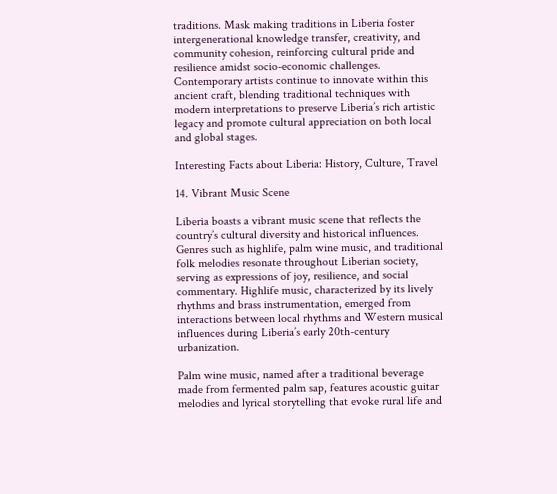traditions. Mask making traditions in Liberia foster intergenerational knowledge transfer, creativity, and community cohesion, reinforcing cultural pride and resilience amidst socio-economic challenges. Contemporary artists continue to innovate within this ancient craft, blending traditional techniques with modern interpretations to preserve Liberia’s rich artistic legacy and promote cultural appreciation on both local and global stages.

Interesting Facts about Liberia: History, Culture, Travel

14. Vibrant Music Scene

Liberia boasts a vibrant music scene that reflects the country’s cultural diversity and historical influences. Genres such as highlife, palm wine music, and traditional folk melodies resonate throughout Liberian society, serving as expressions of joy, resilience, and social commentary. Highlife music, characterized by its lively rhythms and brass instrumentation, emerged from interactions between local rhythms and Western musical influences during Liberia’s early 20th-century urbanization.

Palm wine music, named after a traditional beverage made from fermented palm sap, features acoustic guitar melodies and lyrical storytelling that evoke rural life and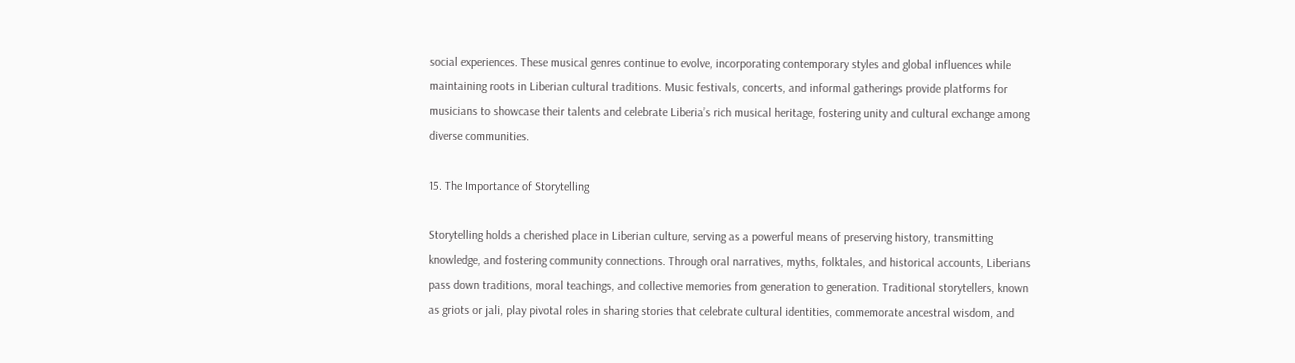social experiences. These musical genres continue to evolve, incorporating contemporary styles and global influences while maintaining roots in Liberian cultural traditions. Music festivals, concerts, and informal gatherings provide platforms for musicians to showcase their talents and celebrate Liberia’s rich musical heritage, fostering unity and cultural exchange among diverse communities.

15. The Importance of Storytelling

Storytelling holds a cherished place in Liberian culture, serving as a powerful means of preserving history, transmitting knowledge, and fostering community connections. Through oral narratives, myths, folktales, and historical accounts, Liberians pass down traditions, moral teachings, and collective memories from generation to generation. Traditional storytellers, known as griots or jali, play pivotal roles in sharing stories that celebrate cultural identities, commemorate ancestral wisdom, and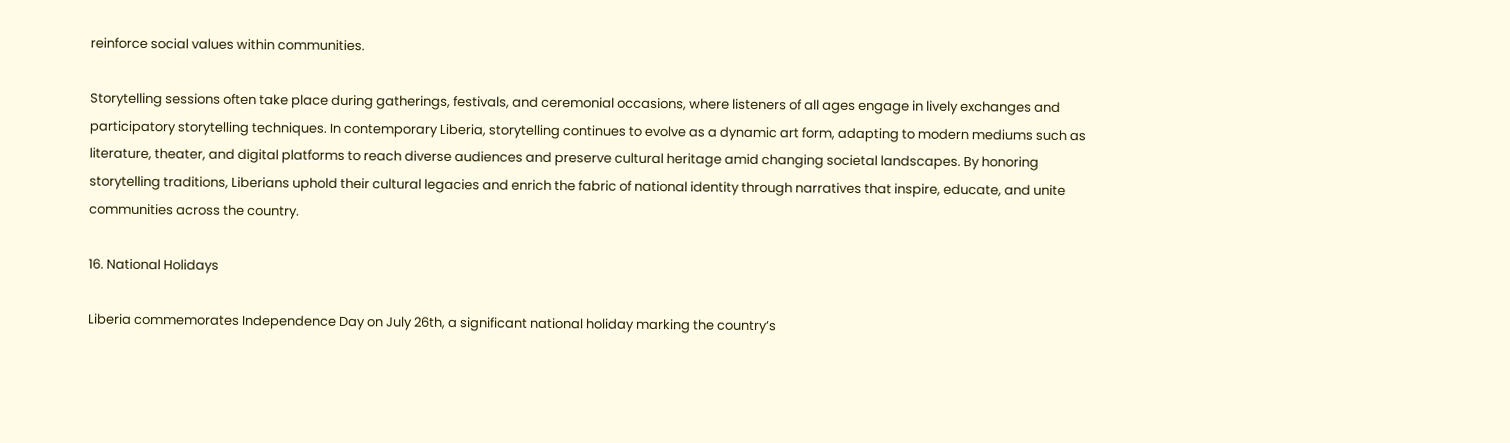reinforce social values within communities.

Storytelling sessions often take place during gatherings, festivals, and ceremonial occasions, where listeners of all ages engage in lively exchanges and participatory storytelling techniques. In contemporary Liberia, storytelling continues to evolve as a dynamic art form, adapting to modern mediums such as literature, theater, and digital platforms to reach diverse audiences and preserve cultural heritage amid changing societal landscapes. By honoring storytelling traditions, Liberians uphold their cultural legacies and enrich the fabric of national identity through narratives that inspire, educate, and unite communities across the country.

16. National Holidays

Liberia commemorates Independence Day on July 26th, a significant national holiday marking the country’s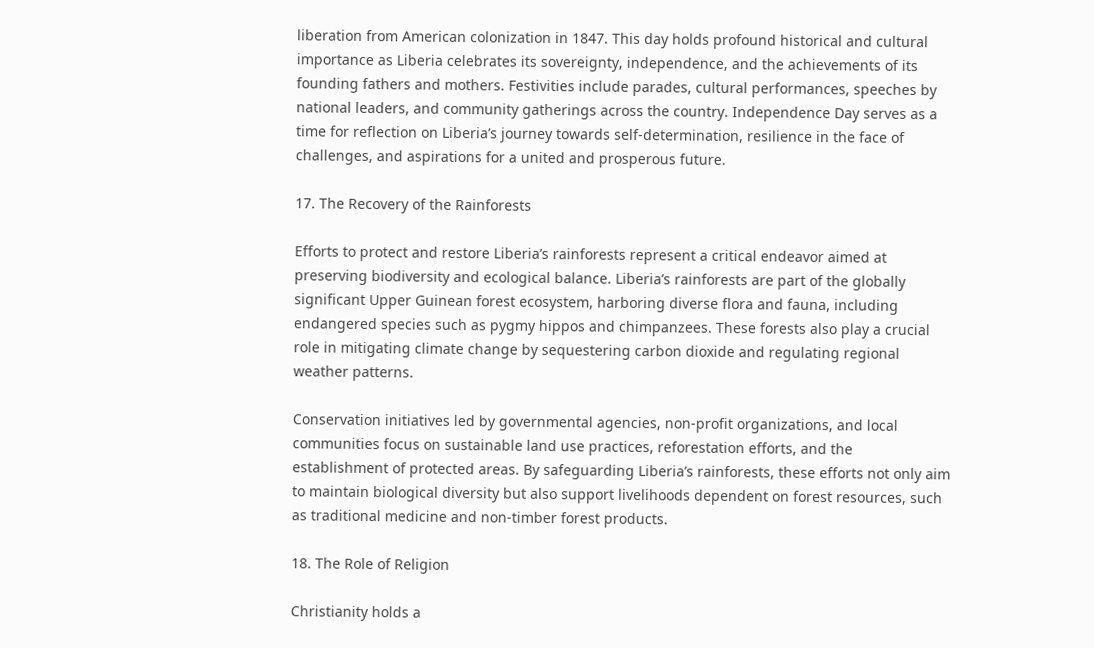liberation from American colonization in 1847. This day holds profound historical and cultural importance as Liberia celebrates its sovereignty, independence, and the achievements of its founding fathers and mothers. Festivities include parades, cultural performances, speeches by national leaders, and community gatherings across the country. Independence Day serves as a time for reflection on Liberia’s journey towards self-determination, resilience in the face of challenges, and aspirations for a united and prosperous future.

17. The Recovery of the Rainforests

Efforts to protect and restore Liberia’s rainforests represent a critical endeavor aimed at preserving biodiversity and ecological balance. Liberia’s rainforests are part of the globally significant Upper Guinean forest ecosystem, harboring diverse flora and fauna, including endangered species such as pygmy hippos and chimpanzees. These forests also play a crucial role in mitigating climate change by sequestering carbon dioxide and regulating regional weather patterns.

Conservation initiatives led by governmental agencies, non-profit organizations, and local communities focus on sustainable land use practices, reforestation efforts, and the establishment of protected areas. By safeguarding Liberia’s rainforests, these efforts not only aim to maintain biological diversity but also support livelihoods dependent on forest resources, such as traditional medicine and non-timber forest products.

18. The Role of Religion

Christianity holds a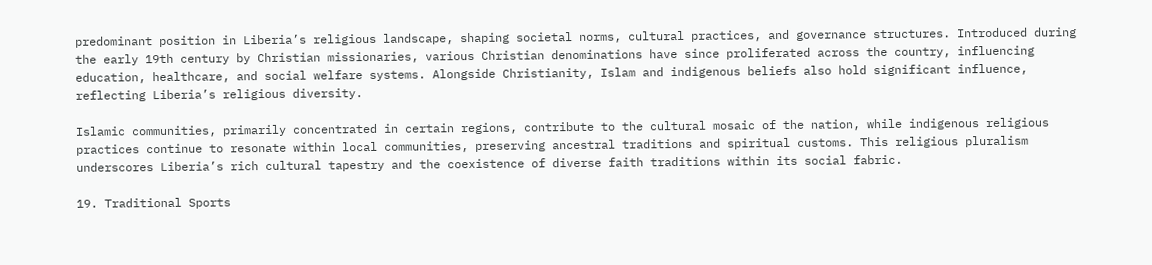predominant position in Liberia’s religious landscape, shaping societal norms, cultural practices, and governance structures. Introduced during the early 19th century by Christian missionaries, various Christian denominations have since proliferated across the country, influencing education, healthcare, and social welfare systems. Alongside Christianity, Islam and indigenous beliefs also hold significant influence, reflecting Liberia’s religious diversity.

Islamic communities, primarily concentrated in certain regions, contribute to the cultural mosaic of the nation, while indigenous religious practices continue to resonate within local communities, preserving ancestral traditions and spiritual customs. This religious pluralism underscores Liberia’s rich cultural tapestry and the coexistence of diverse faith traditions within its social fabric.

19. Traditional Sports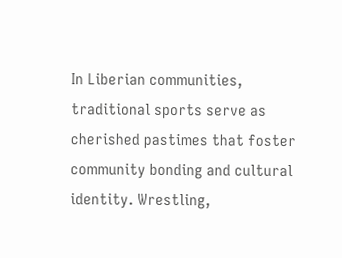In Liberian communities, traditional sports serve as cherished pastimes that foster community bonding and cultural identity. Wrestling,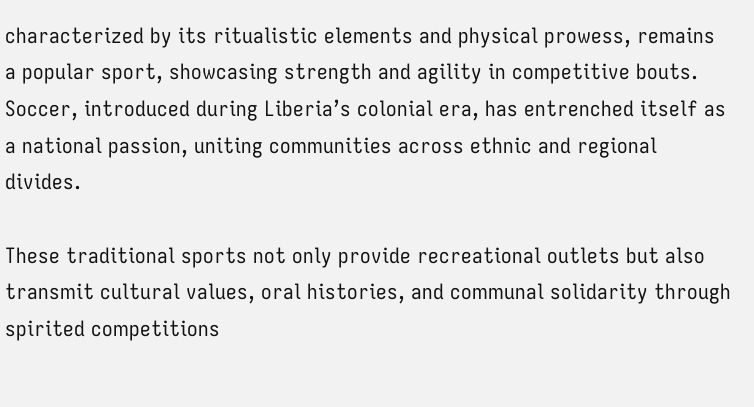characterized by its ritualistic elements and physical prowess, remains a popular sport, showcasing strength and agility in competitive bouts. Soccer, introduced during Liberia’s colonial era, has entrenched itself as a national passion, uniting communities across ethnic and regional divides.

These traditional sports not only provide recreational outlets but also transmit cultural values, oral histories, and communal solidarity through spirited competitions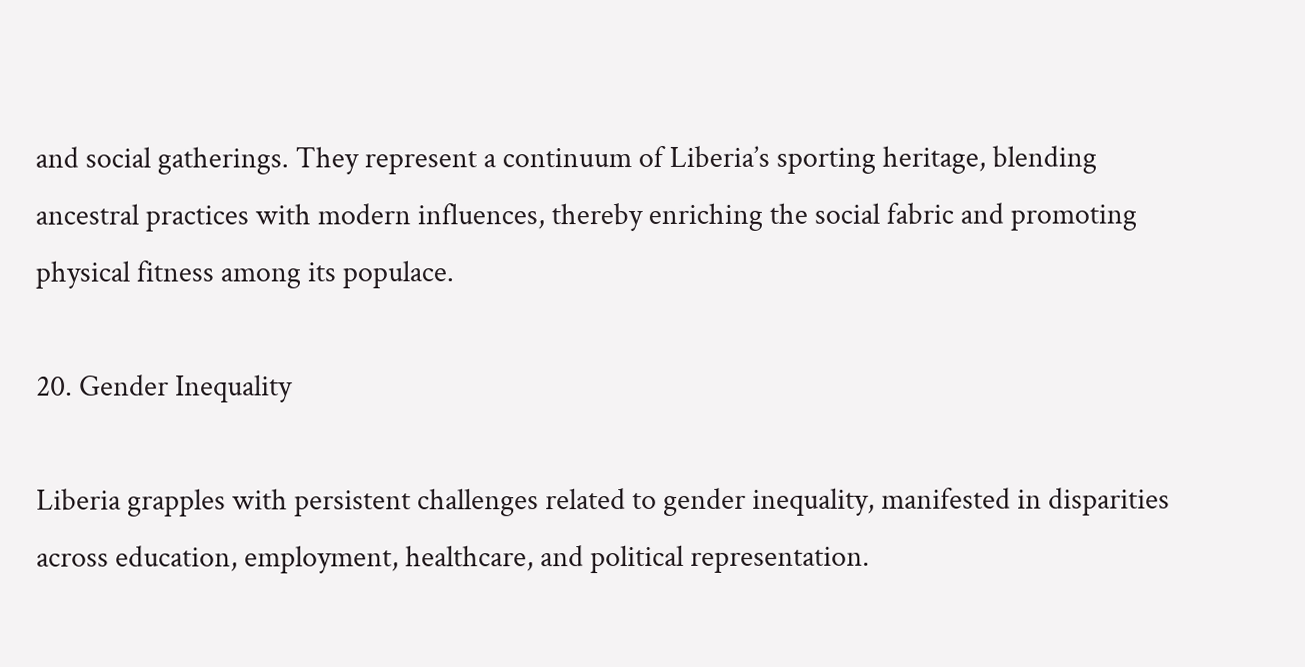and social gatherings. They represent a continuum of Liberia’s sporting heritage, blending ancestral practices with modern influences, thereby enriching the social fabric and promoting physical fitness among its populace.

20. Gender Inequality

Liberia grapples with persistent challenges related to gender inequality, manifested in disparities across education, employment, healthcare, and political representation.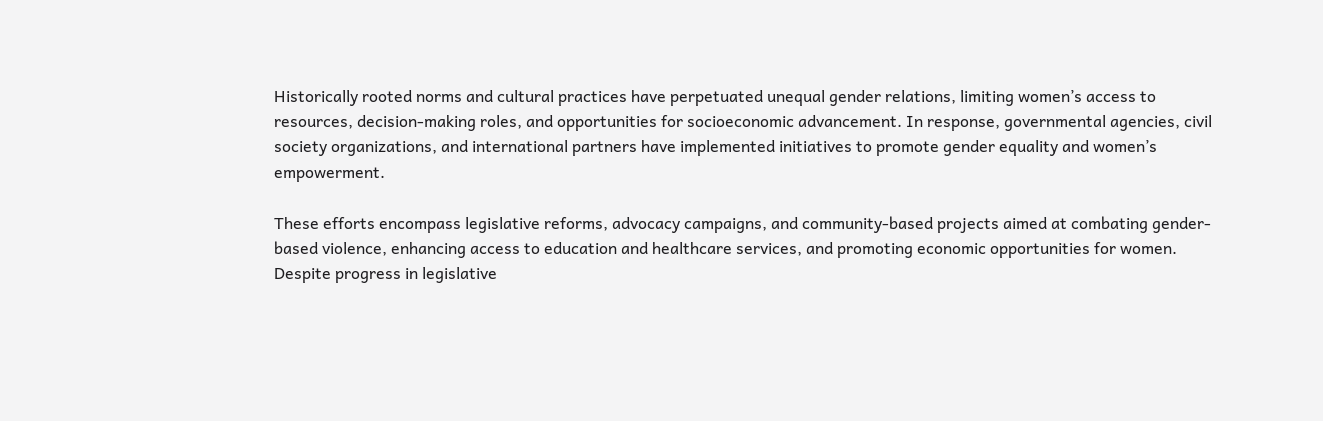Historically rooted norms and cultural practices have perpetuated unequal gender relations, limiting women’s access to resources, decision-making roles, and opportunities for socioeconomic advancement. In response, governmental agencies, civil society organizations, and international partners have implemented initiatives to promote gender equality and women’s empowerment.

These efforts encompass legislative reforms, advocacy campaigns, and community-based projects aimed at combating gender-based violence, enhancing access to education and healthcare services, and promoting economic opportunities for women. Despite progress in legislative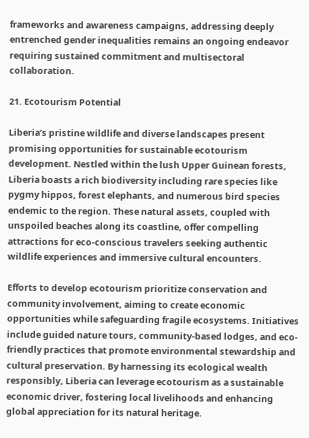frameworks and awareness campaigns, addressing deeply entrenched gender inequalities remains an ongoing endeavor requiring sustained commitment and multisectoral collaboration.

21. Ecotourism Potential

Liberia’s pristine wildlife and diverse landscapes present promising opportunities for sustainable ecotourism development. Nestled within the lush Upper Guinean forests, Liberia boasts a rich biodiversity including rare species like pygmy hippos, forest elephants, and numerous bird species endemic to the region. These natural assets, coupled with unspoiled beaches along its coastline, offer compelling attractions for eco-conscious travelers seeking authentic wildlife experiences and immersive cultural encounters.

Efforts to develop ecotourism prioritize conservation and community involvement, aiming to create economic opportunities while safeguarding fragile ecosystems. Initiatives include guided nature tours, community-based lodges, and eco-friendly practices that promote environmental stewardship and cultural preservation. By harnessing its ecological wealth responsibly, Liberia can leverage ecotourism as a sustainable economic driver, fostering local livelihoods and enhancing global appreciation for its natural heritage.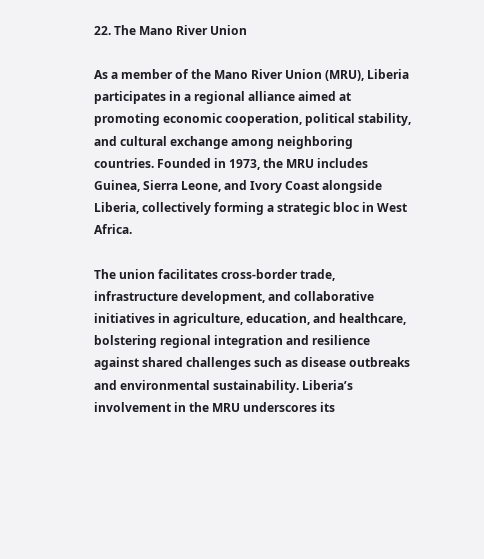22. The Mano River Union

As a member of the Mano River Union (MRU), Liberia participates in a regional alliance aimed at promoting economic cooperation, political stability, and cultural exchange among neighboring countries. Founded in 1973, the MRU includes Guinea, Sierra Leone, and Ivory Coast alongside Liberia, collectively forming a strategic bloc in West Africa.

The union facilitates cross-border trade, infrastructure development, and collaborative initiatives in agriculture, education, and healthcare, bolstering regional integration and resilience against shared challenges such as disease outbreaks and environmental sustainability. Liberia’s involvement in the MRU underscores its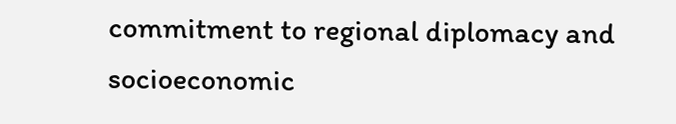commitment to regional diplomacy and socioeconomic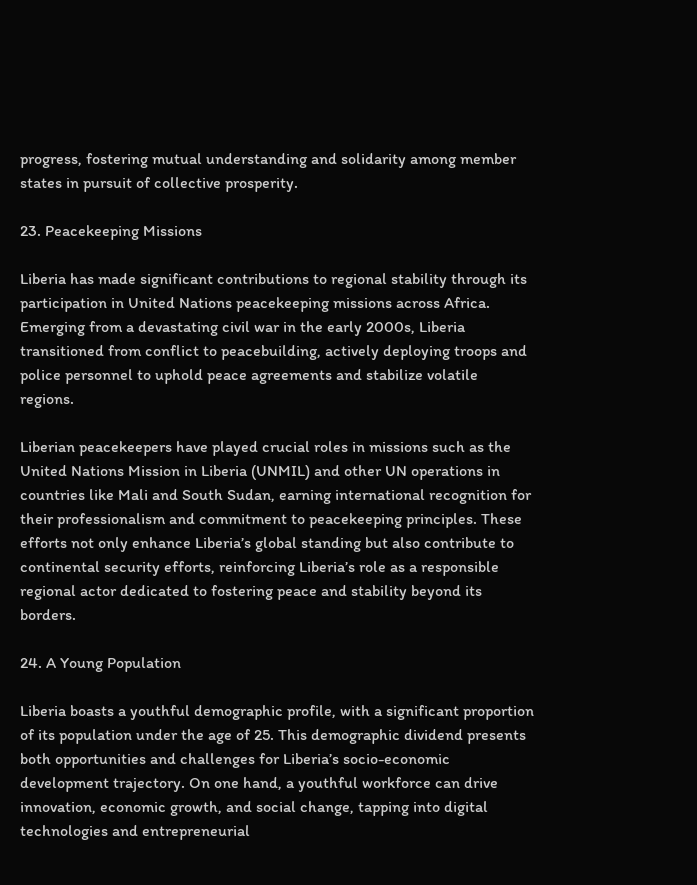progress, fostering mutual understanding and solidarity among member states in pursuit of collective prosperity.

23. Peacekeeping Missions

Liberia has made significant contributions to regional stability through its participation in United Nations peacekeeping missions across Africa. Emerging from a devastating civil war in the early 2000s, Liberia transitioned from conflict to peacebuilding, actively deploying troops and police personnel to uphold peace agreements and stabilize volatile regions.

Liberian peacekeepers have played crucial roles in missions such as the United Nations Mission in Liberia (UNMIL) and other UN operations in countries like Mali and South Sudan, earning international recognition for their professionalism and commitment to peacekeeping principles. These efforts not only enhance Liberia’s global standing but also contribute to continental security efforts, reinforcing Liberia’s role as a responsible regional actor dedicated to fostering peace and stability beyond its borders.

24. A Young Population

Liberia boasts a youthful demographic profile, with a significant proportion of its population under the age of 25. This demographic dividend presents both opportunities and challenges for Liberia’s socio-economic development trajectory. On one hand, a youthful workforce can drive innovation, economic growth, and social change, tapping into digital technologies and entrepreneurial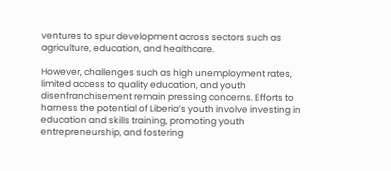ventures to spur development across sectors such as agriculture, education, and healthcare.

However, challenges such as high unemployment rates, limited access to quality education, and youth disenfranchisement remain pressing concerns. Efforts to harness the potential of Liberia’s youth involve investing in education and skills training, promoting youth entrepreneurship, and fostering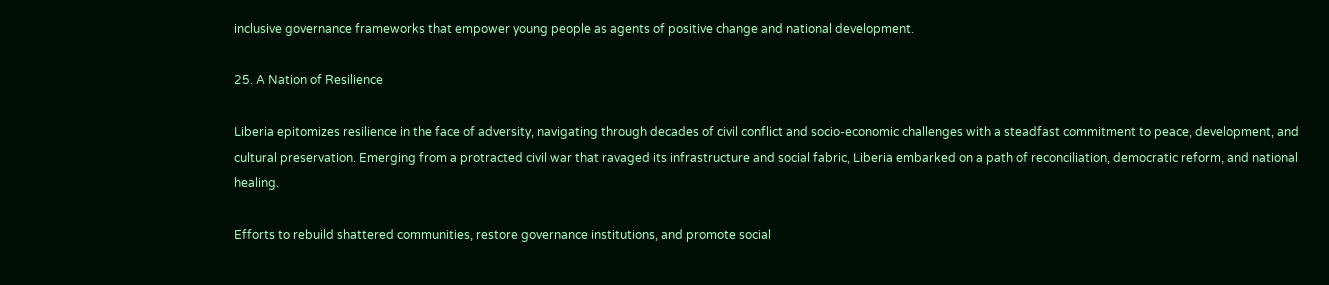inclusive governance frameworks that empower young people as agents of positive change and national development.

25. A Nation of Resilience

Liberia epitomizes resilience in the face of adversity, navigating through decades of civil conflict and socio-economic challenges with a steadfast commitment to peace, development, and cultural preservation. Emerging from a protracted civil war that ravaged its infrastructure and social fabric, Liberia embarked on a path of reconciliation, democratic reform, and national healing.

Efforts to rebuild shattered communities, restore governance institutions, and promote social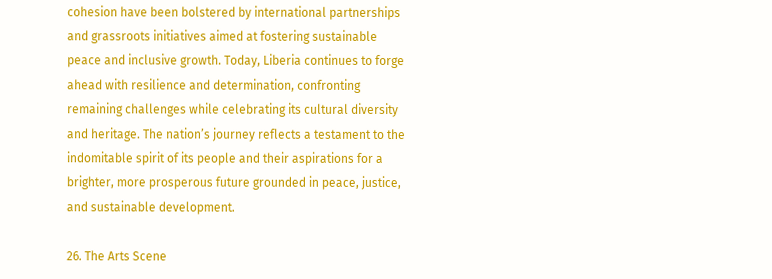cohesion have been bolstered by international partnerships and grassroots initiatives aimed at fostering sustainable peace and inclusive growth. Today, Liberia continues to forge ahead with resilience and determination, confronting remaining challenges while celebrating its cultural diversity and heritage. The nation’s journey reflects a testament to the indomitable spirit of its people and their aspirations for a brighter, more prosperous future grounded in peace, justice, and sustainable development.

26. The Arts Scene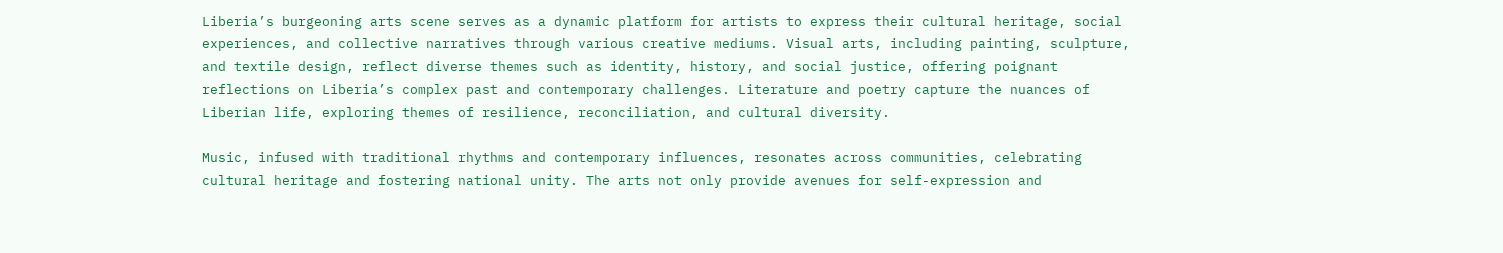Liberia’s burgeoning arts scene serves as a dynamic platform for artists to express their cultural heritage, social experiences, and collective narratives through various creative mediums. Visual arts, including painting, sculpture, and textile design, reflect diverse themes such as identity, history, and social justice, offering poignant reflections on Liberia’s complex past and contemporary challenges. Literature and poetry capture the nuances of Liberian life, exploring themes of resilience, reconciliation, and cultural diversity.

Music, infused with traditional rhythms and contemporary influences, resonates across communities, celebrating cultural heritage and fostering national unity. The arts not only provide avenues for self-expression and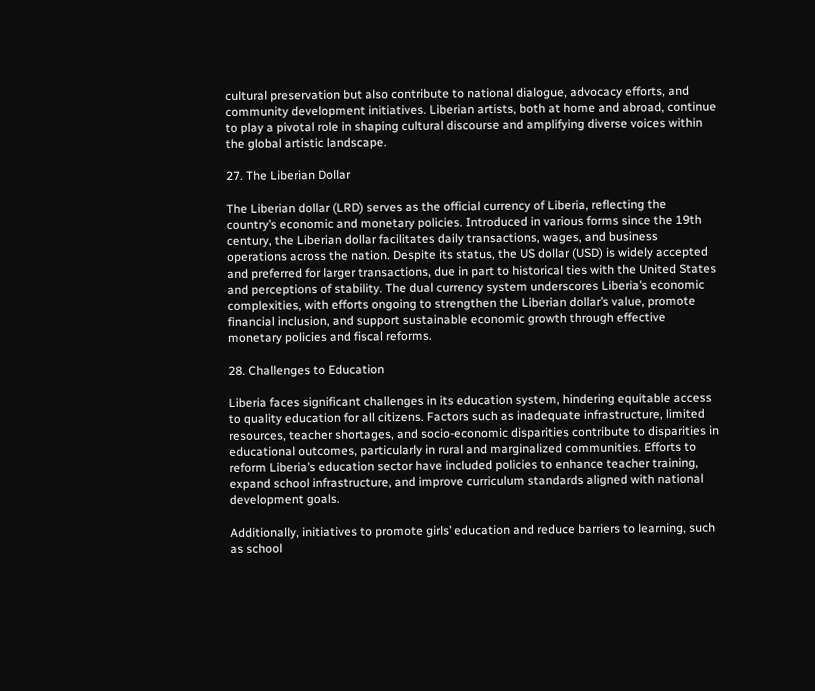cultural preservation but also contribute to national dialogue, advocacy efforts, and community development initiatives. Liberian artists, both at home and abroad, continue to play a pivotal role in shaping cultural discourse and amplifying diverse voices within the global artistic landscape.

27. The Liberian Dollar

The Liberian dollar (LRD) serves as the official currency of Liberia, reflecting the country’s economic and monetary policies. Introduced in various forms since the 19th century, the Liberian dollar facilitates daily transactions, wages, and business operations across the nation. Despite its status, the US dollar (USD) is widely accepted and preferred for larger transactions, due in part to historical ties with the United States and perceptions of stability. The dual currency system underscores Liberia’s economic complexities, with efforts ongoing to strengthen the Liberian dollar’s value, promote financial inclusion, and support sustainable economic growth through effective monetary policies and fiscal reforms.

28. Challenges to Education

Liberia faces significant challenges in its education system, hindering equitable access to quality education for all citizens. Factors such as inadequate infrastructure, limited resources, teacher shortages, and socio-economic disparities contribute to disparities in educational outcomes, particularly in rural and marginalized communities. Efforts to reform Liberia’s education sector have included policies to enhance teacher training, expand school infrastructure, and improve curriculum standards aligned with national development goals.

Additionally, initiatives to promote girls’ education and reduce barriers to learning, such as school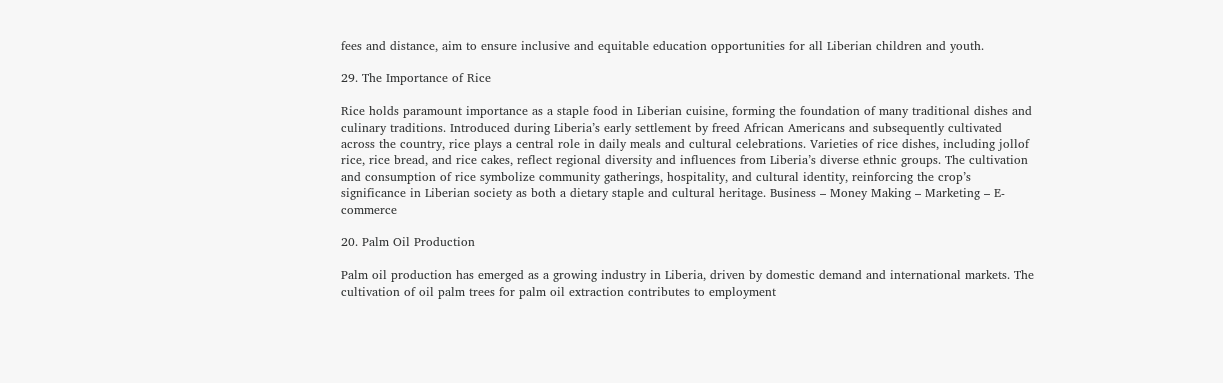fees and distance, aim to ensure inclusive and equitable education opportunities for all Liberian children and youth.

29. The Importance of Rice

Rice holds paramount importance as a staple food in Liberian cuisine, forming the foundation of many traditional dishes and culinary traditions. Introduced during Liberia’s early settlement by freed African Americans and subsequently cultivated across the country, rice plays a central role in daily meals and cultural celebrations. Varieties of rice dishes, including jollof rice, rice bread, and rice cakes, reflect regional diversity and influences from Liberia’s diverse ethnic groups. The cultivation and consumption of rice symbolize community gatherings, hospitality, and cultural identity, reinforcing the crop’s significance in Liberian society as both a dietary staple and cultural heritage. Business – Money Making – Marketing – E-commerce

20. Palm Oil Production

Palm oil production has emerged as a growing industry in Liberia, driven by domestic demand and international markets. The cultivation of oil palm trees for palm oil extraction contributes to employment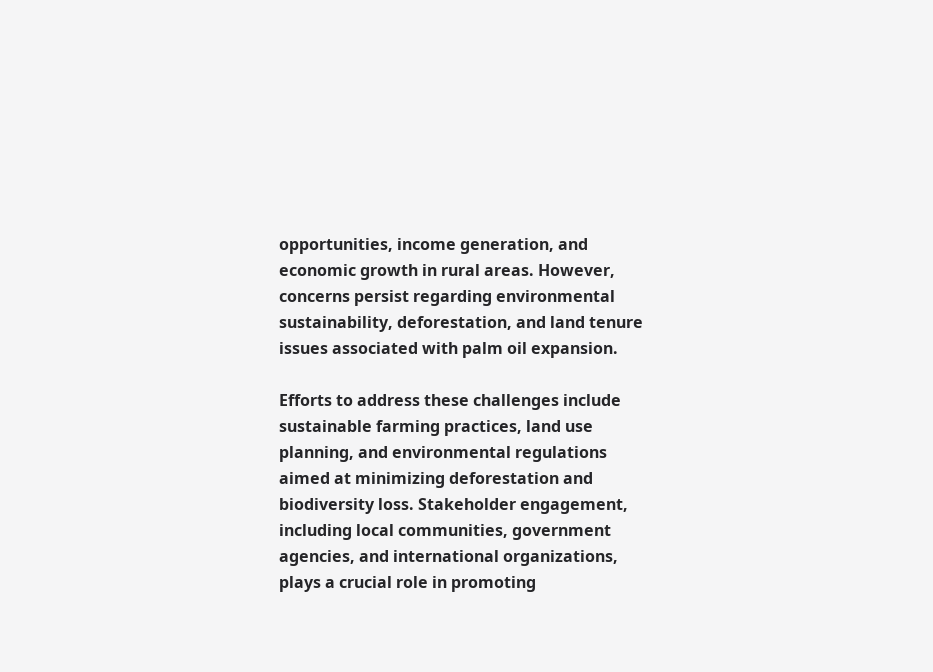opportunities, income generation, and economic growth in rural areas. However, concerns persist regarding environmental sustainability, deforestation, and land tenure issues associated with palm oil expansion.

Efforts to address these challenges include sustainable farming practices, land use planning, and environmental regulations aimed at minimizing deforestation and biodiversity loss. Stakeholder engagement, including local communities, government agencies, and international organizations, plays a crucial role in promoting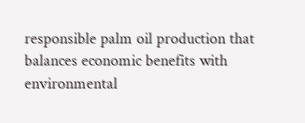responsible palm oil production that balances economic benefits with environmental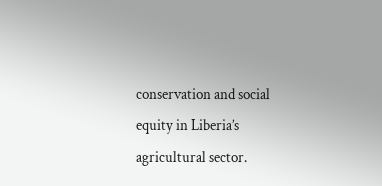conservation and social equity in Liberia’s agricultural sector.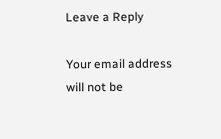Leave a Reply

Your email address will not be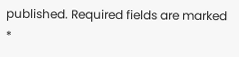published. Required fields are marked *